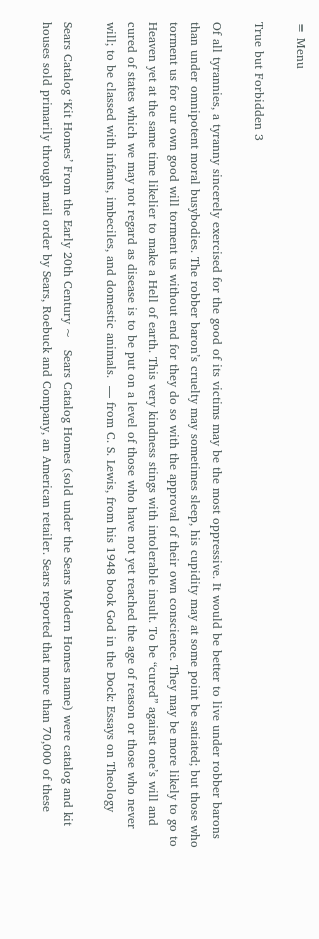≡ Menu

True but Forbidden 3

Of all tyrannies, a tyranny sincerely exercised for the good of its victims may be the most oppressive. It would be better to live under robber barons than under omnipotent moral busybodies. The robber baron’s cruelty may sometimes sleep, his cupidity may at some point be satiated; but those who torment us for our own good will torment us without end for they do so with the approval of their own conscience. They may be more likely to go to Heaven yet at the same time likelier to make a Hell of earth. This very kindness stings with intolerable insult. To be “cured” against one’s will and cured of states which we may not regard as disease is to be put on a level of those who have not yet reached the age of reason or those who never will; to be classed with infants, imbeciles, and domestic animals.  — from C. S. Lewis, from his 1948 book God in the Dock: Essays on Theology

Sears Catalog ‘Kit Homes’ From the Early 20th Century ~   Sears Catalog Homes (sold under the Sears Modern Homes name) were catalog and kit houses sold primarily through mail order by Sears, Roebuck and Company, an American retailer. Sears reported that more than 70,000 of these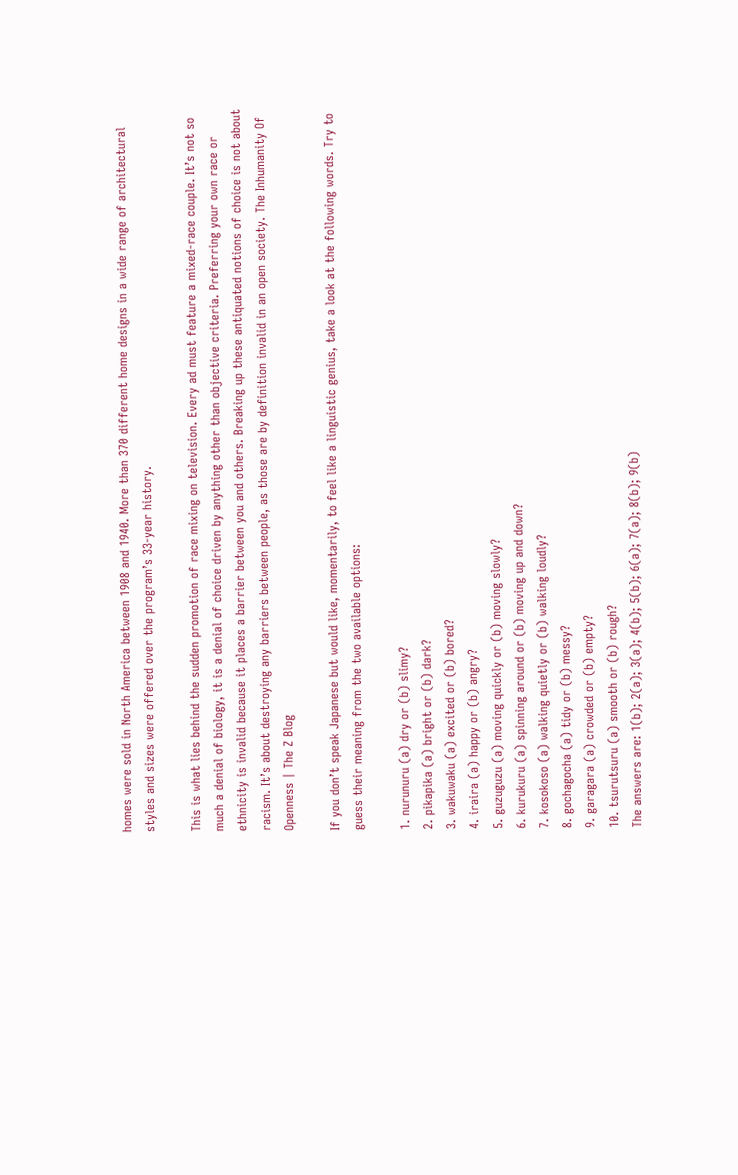homes were sold in North America between 1908 and 1940. More than 370 different home designs in a wide range of architectural styles and sizes were offered over the program’s 33-year history.

This is what lies behind the sudden promotion of race mixing on television. Every ad must feature a mixed-race couple. It’s not so much a denial of biology, it is a denial of choice driven by anything other than objective criteria. Preferring your own race or ethnicity is invalid because it places a barrier between you and others. Breaking up these antiquated notions of choice is not about racism. It’s about destroying any barriers between people, as those are by definition invalid in an open society. The Inhumanity Of Openness | The Z Blog

If you don’t speak Japanese but would like, momentarily, to feel like a linguistic genius, take a look at the following words. Try to guess their meaning from the two available options:

1. nurunuru (a) dry or (b) slimy?
2. pikapika (a) bright or (b) dark?
3. wakuwaku (a) excited or (b) bored?
4. iraira (a) happy or (b) angry?
5. guzuguzu (a) moving quickly or (b) moving slowly?
6. kurukuru (a) spinning around or (b) moving up and down?
7. kosokoso (a) walking quietly or (b) walking loudly?
8. gochagocha (a) tidy or (b) messy?
9. garagara (a) crowded or (b) empty?
10. tsurutsuru (a) smooth or (b) rough?
The answers are: 1(b); 2(a); 3(a); 4(b); 5(b); 6(a); 7(a); 8(b); 9(b)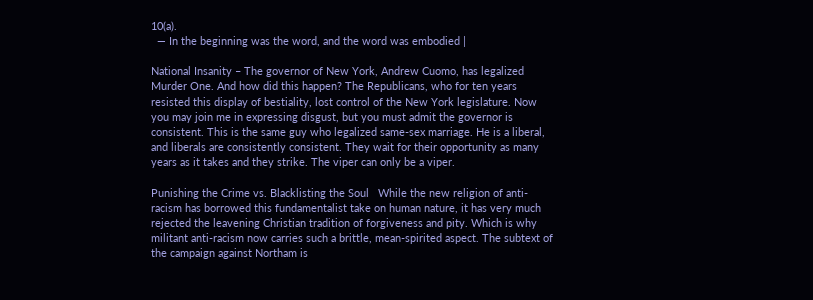10(a).
  — In the beginning was the word, and the word was embodied |

National Insanity – The governor of New York, Andrew Cuomo, has legalized Murder One. And how did this happen? The Republicans, who for ten years resisted this display of bestiality, lost control of the New York legislature. Now you may join me in expressing disgust, but you must admit the governor is consistent. This is the same guy who legalized same-sex marriage. He is a liberal, and liberals are consistently consistent. They wait for their opportunity as many years as it takes and they strike. The viper can only be a viper.

Punishing the Crime vs. Blacklisting the Soul   While the new religion of anti-racism has borrowed this fundamentalist take on human nature, it has very much rejected the leavening Christian tradition of forgiveness and pity. Which is why militant anti-racism now carries such a brittle, mean-spirited aspect. The subtext of the campaign against Northam is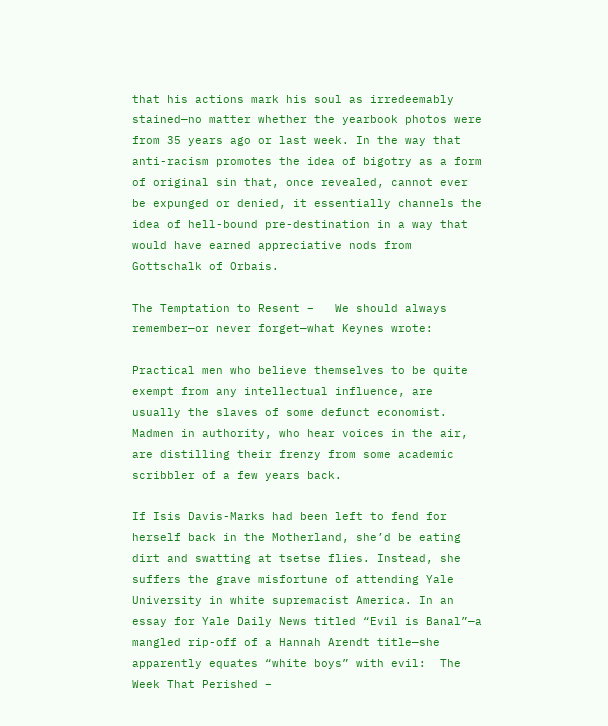that his actions mark his soul as irredeemably stained—no matter whether the yearbook photos were from 35 years ago or last week. In the way that anti-racism promotes the idea of bigotry as a form of original sin that, once revealed, cannot ever be expunged or denied, it essentially channels the idea of hell-bound pre-destination in a way that would have earned appreciative nods from Gottschalk of Orbais.

The Temptation to Resent –   We should always remember—or never forget—what Keynes wrote:

Practical men who believe themselves to be quite exempt from any intellectual influence, are usually the slaves of some defunct economist. Madmen in authority, who hear voices in the air, are distilling their frenzy from some academic scribbler of a few years back.

If Isis Davis-Marks had been left to fend for herself back in the Motherland, she’d be eating dirt and swatting at tsetse flies. Instead, she suffers the grave misfortune of attending Yale University in white supremacist America. In an essay for Yale Daily News titled “Evil is Banal”—a mangled rip-off of a Hannah Arendt title—she apparently equates “white boys” with evil:  The Week That Perished –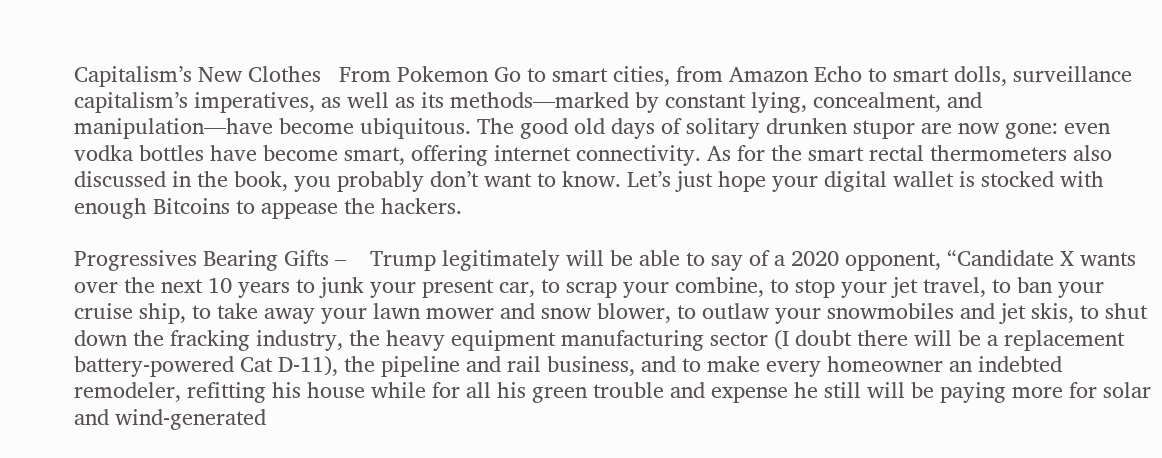Capitalism’s New Clothes   From Pokemon Go to smart cities, from Amazon Echo to smart dolls, surveillance capitalism’s imperatives, as well as its methods—marked by constant lying, concealment, and manipulation—have become ubiquitous. The good old days of solitary drunken stupor are now gone: even vodka bottles have become smart, offering internet connectivity. As for the smart rectal thermometers also discussed in the book, you probably don’t want to know. Let’s just hope your digital wallet is stocked with enough Bitcoins to appease the hackers.

Progressives Bearing Gifts –    Trump legitimately will be able to say of a 2020 opponent, “Candidate X wants over the next 10 years to junk your present car, to scrap your combine, to stop your jet travel, to ban your cruise ship, to take away your lawn mower and snow blower, to outlaw your snowmobiles and jet skis, to shut down the fracking industry, the heavy equipment manufacturing sector (I doubt there will be a replacement battery-powered Cat D-11), the pipeline and rail business, and to make every homeowner an indebted remodeler, refitting his house while for all his green trouble and expense he still will be paying more for solar and wind-generated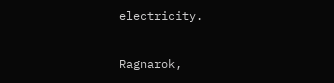electricity.

Ragnarok,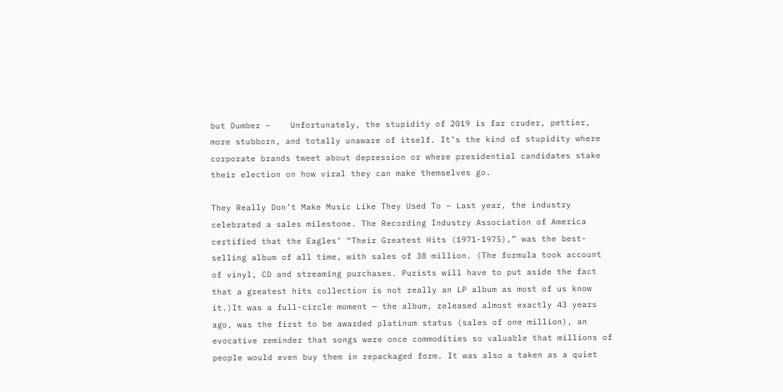but Dumber –    Unfortunately, the stupidity of 2019 is far cruder, pettier, more stubborn, and totally unaware of itself. It’s the kind of stupidity where corporate brands tweet about depression or where presidential candidates stake their election on how viral they can make themselves go.

They Really Don’t Make Music Like They Used To – Last year, the industry celebrated a sales milestone. The Recording Industry Association of America certified that the Eagles’ “Their Greatest Hits (1971-1975),” was the best-selling album of all time, with sales of 38 million. (The formula took account of vinyl, CD and streaming purchases. Purists will have to put aside the fact that a greatest hits collection is not really an LP album as most of us know it.)It was a full-circle moment — the album, released almost exactly 43 years ago, was the first to be awarded platinum status (sales of one million), an evocative reminder that songs were once commodities so valuable that millions of people would even buy them in repackaged form. It was also a taken as a quiet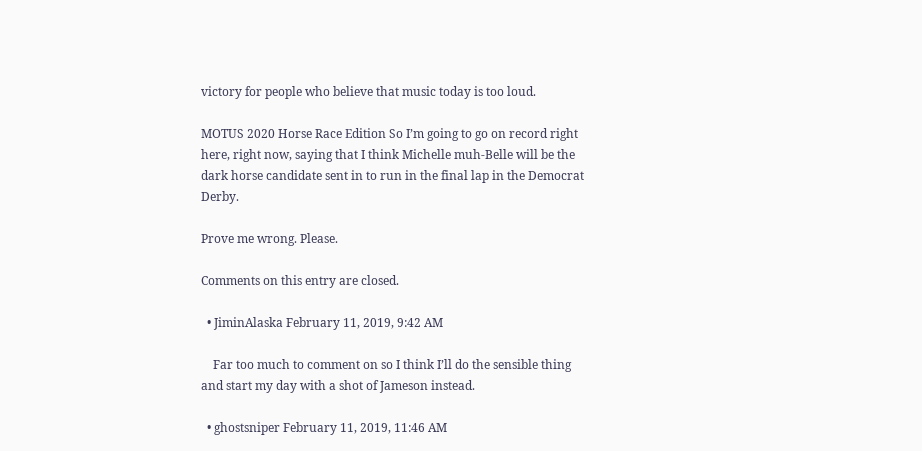victory for people who believe that music today is too loud.

MOTUS 2020 Horse Race Edition So I’m going to go on record right here, right now, saying that I think Michelle muh-Belle will be the dark horse candidate sent in to run in the final lap in the Democrat Derby.

Prove me wrong. Please.

Comments on this entry are closed.

  • JiminAlaska February 11, 2019, 9:42 AM

    Far too much to comment on so I think I’ll do the sensible thing and start my day with a shot of Jameson instead.

  • ghostsniper February 11, 2019, 11:46 AM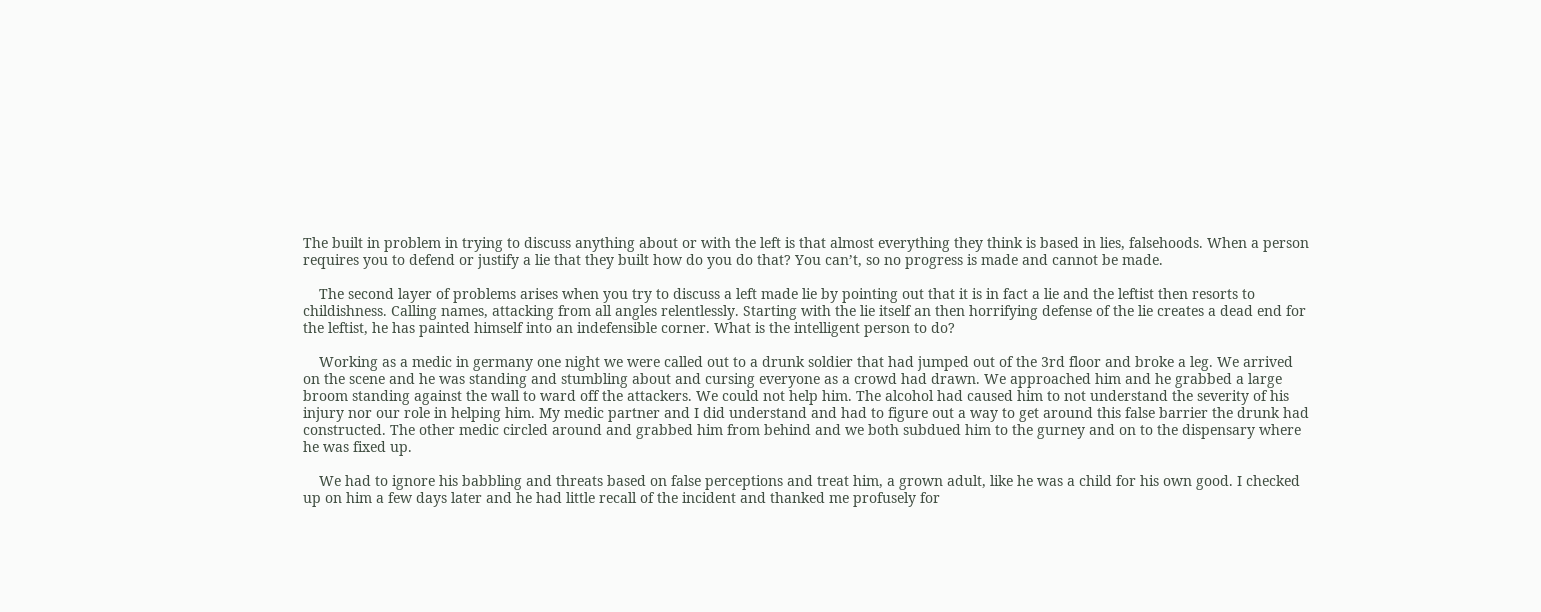The built in problem in trying to discuss anything about or with the left is that almost everything they think is based in lies, falsehoods. When a person requires you to defend or justify a lie that they built how do you do that? You can’t, so no progress is made and cannot be made.

    The second layer of problems arises when you try to discuss a left made lie by pointing out that it is in fact a lie and the leftist then resorts to childishness. Calling names, attacking from all angles relentlessly. Starting with the lie itself an then horrifying defense of the lie creates a dead end for the leftist, he has painted himself into an indefensible corner. What is the intelligent person to do?

    Working as a medic in germany one night we were called out to a drunk soldier that had jumped out of the 3rd floor and broke a leg. We arrived on the scene and he was standing and stumbling about and cursing everyone as a crowd had drawn. We approached him and he grabbed a large broom standing against the wall to ward off the attackers. We could not help him. The alcohol had caused him to not understand the severity of his injury nor our role in helping him. My medic partner and I did understand and had to figure out a way to get around this false barrier the drunk had constructed. The other medic circled around and grabbed him from behind and we both subdued him to the gurney and on to the dispensary where he was fixed up.

    We had to ignore his babbling and threats based on false perceptions and treat him, a grown adult, like he was a child for his own good. I checked up on him a few days later and he had little recall of the incident and thanked me profusely for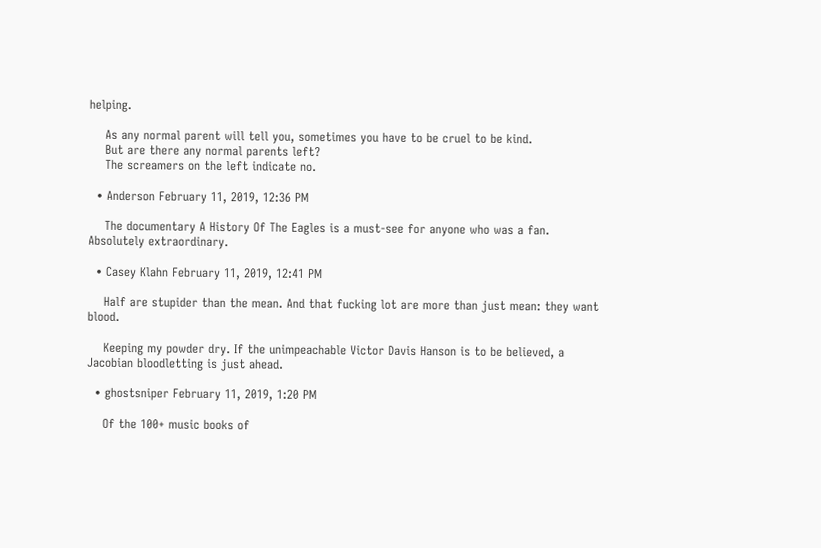helping.

    As any normal parent will tell you, sometimes you have to be cruel to be kind.
    But are there any normal parents left?
    The screamers on the left indicate no.

  • Anderson February 11, 2019, 12:36 PM

    The documentary A History Of The Eagles is a must-see for anyone who was a fan. Absolutely extraordinary.

  • Casey Klahn February 11, 2019, 12:41 PM

    Half are stupider than the mean. And that fucking lot are more than just mean: they want blood.

    Keeping my powder dry. If the unimpeachable Victor Davis Hanson is to be believed, a Jacobian bloodletting is just ahead.

  • ghostsniper February 11, 2019, 1:20 PM

    Of the 100+ music books of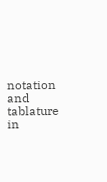notation and tablature in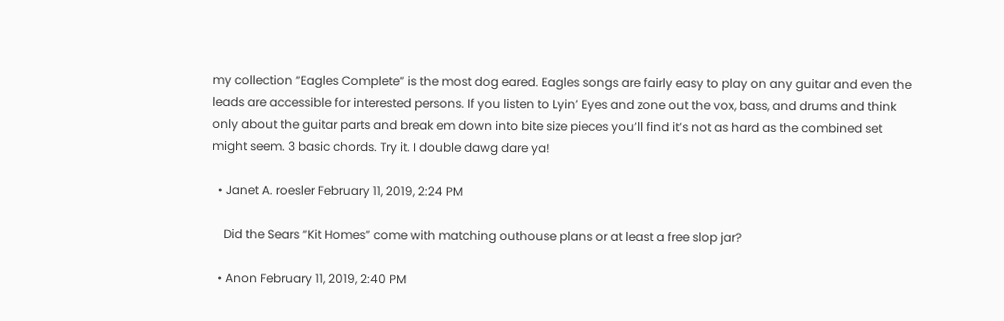my collection “Eagles Complete” is the most dog eared. Eagles songs are fairly easy to play on any guitar and even the leads are accessible for interested persons. If you listen to Lyin’ Eyes and zone out the vox, bass, and drums and think only about the guitar parts and break em down into bite size pieces you’ll find it’s not as hard as the combined set might seem. 3 basic chords. Try it. I double dawg dare ya!

  • Janet A. roesler February 11, 2019, 2:24 PM

    Did the Sears “Kit Homes” come with matching outhouse plans or at least a free slop jar?

  • Anon February 11, 2019, 2:40 PM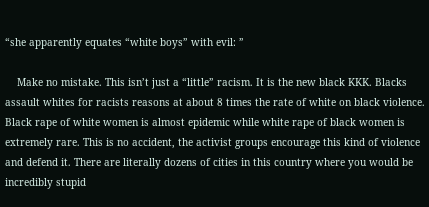“she apparently equates “white boys” with evil: ”

    Make no mistake. This isn’t just a “little” racism. It is the new black KKK. Blacks assault whites for racists reasons at about 8 times the rate of white on black violence. Black rape of white women is almost epidemic while white rape of black women is extremely rare. This is no accident, the activist groups encourage this kind of violence and defend it. There are literally dozens of cities in this country where you would be incredibly stupid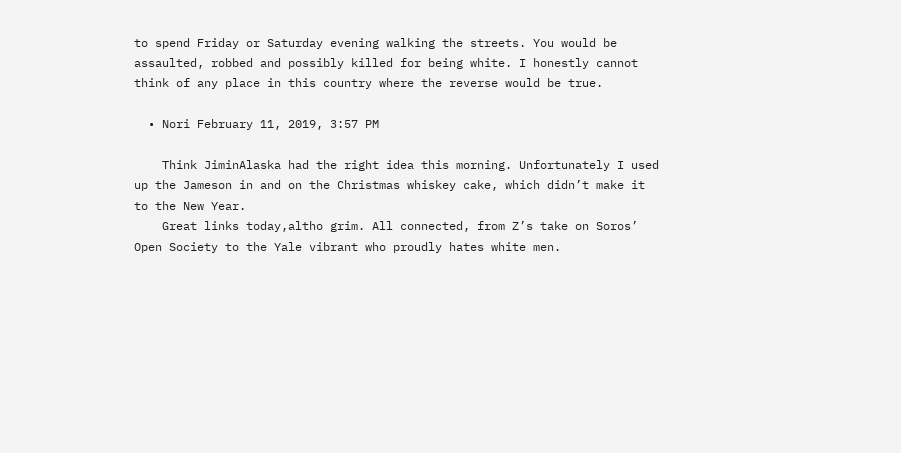to spend Friday or Saturday evening walking the streets. You would be assaulted, robbed and possibly killed for being white. I honestly cannot think of any place in this country where the reverse would be true.

  • Nori February 11, 2019, 3:57 PM

    Think JiminAlaska had the right idea this morning. Unfortunately I used up the Jameson in and on the Christmas whiskey cake, which didn’t make it to the New Year.
    Great links today,altho grim. All connected, from Z’s take on Soros’ Open Society to the Yale vibrant who proudly hates white men.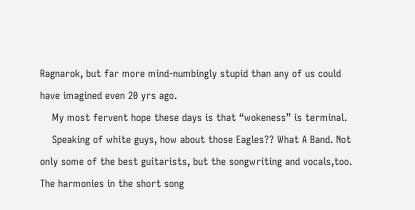Ragnarok, but far more mind-numbingly stupid than any of us could have imagined even 20 yrs ago.
    My most fervent hope these days is that “wokeness” is terminal.
    Speaking of white guys, how about those Eagles?? What A Band. Not only some of the best guitarists, but the songwriting and vocals,too. The harmonies in the short song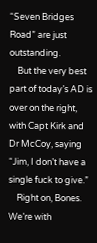“Seven Bridges Road” are just outstanding.
    But the very best part of today’s AD is over on the right, with Capt Kirk and Dr McCoy, saying “Jim, I don’t have a single fuck to give.”
    Right on, Bones. We’re with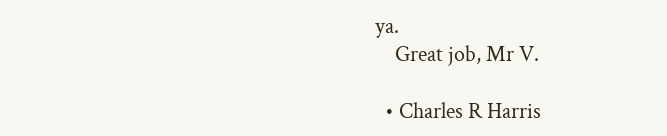ya.
    Great job, Mr V.

  • Charles R Harris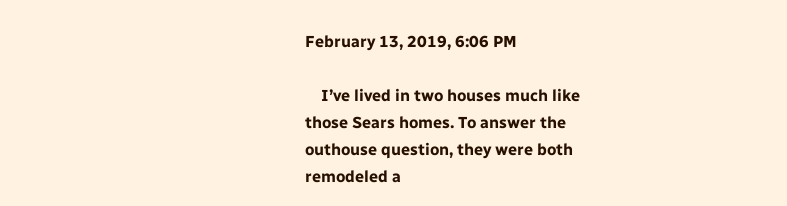February 13, 2019, 6:06 PM

    I’ve lived in two houses much like those Sears homes. To answer the outhouse question, they were both remodeled a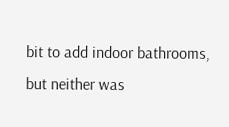bit to add indoor bathrooms, but neither was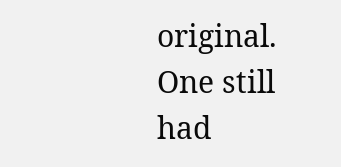original. One still had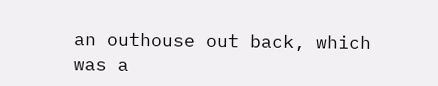an outhouse out back, which was a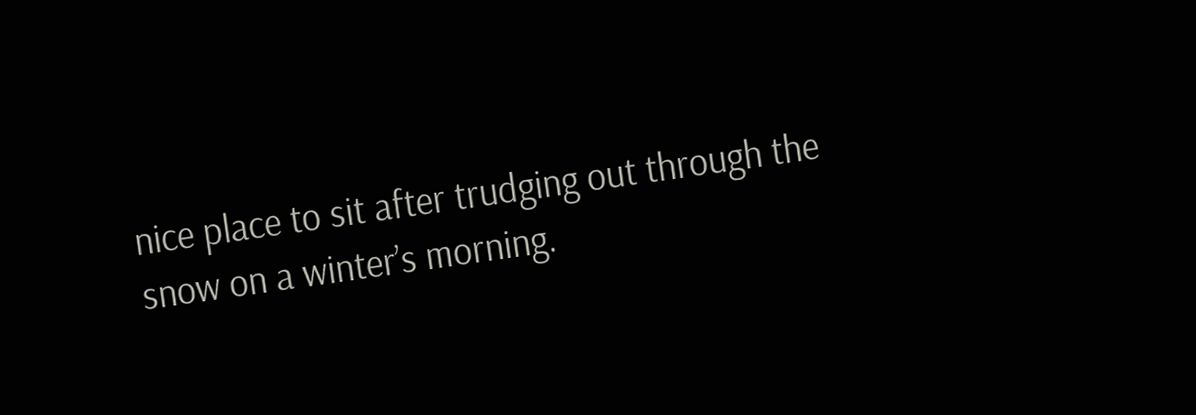nice place to sit after trudging out through the snow on a winter’s morning.